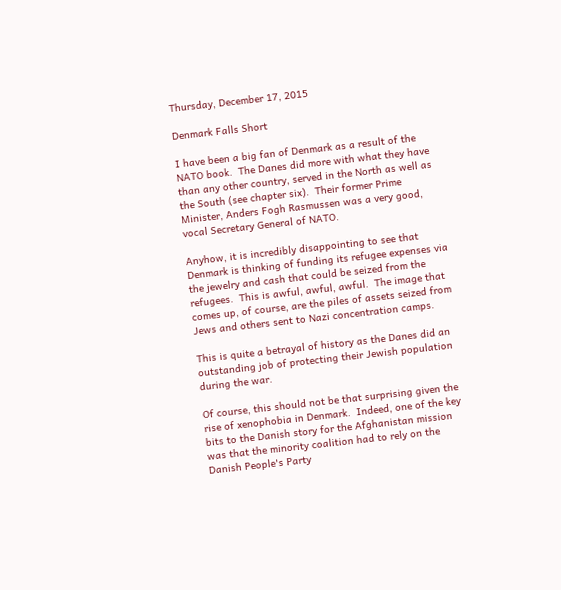Thursday, December 17, 2015

Denmark Falls Short

I have been a big fan of Denmark as a result of the NATO book.  The Danes did more with what they have than any other country, served in the North as well as the South (see chapter six).  Their former Prime Minister, Anders Fogh Rasmussen was a very good, vocal Secretary General of NATO.

Anyhow, it is incredibly disappointing to see that Denmark is thinking of funding its refugee expenses via the jewelry and cash that could be seized from the refugees.  This is awful, awful, awful.  The image that comes up, of course, are the piles of assets seized from Jews and others sent to Nazi concentration camps.

This is quite a betrayal of history as the Danes did an outstanding job of protecting their Jewish population during the war.

Of course, this should not be that surprising given the rise of xenophobia in Denmark.  Indeed, one of the key bits to the Danish story for the Afghanistan mission was that the minority coalition had to rely on the Danish People's Party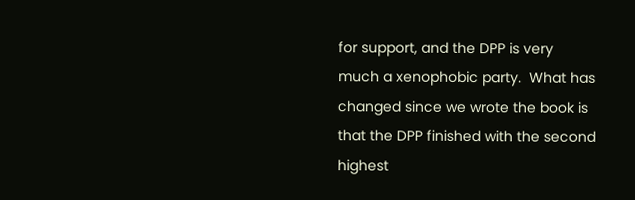for support, and the DPP is very much a xenophobic party.  What has changed since we wrote the book is that the DPP finished with the second highest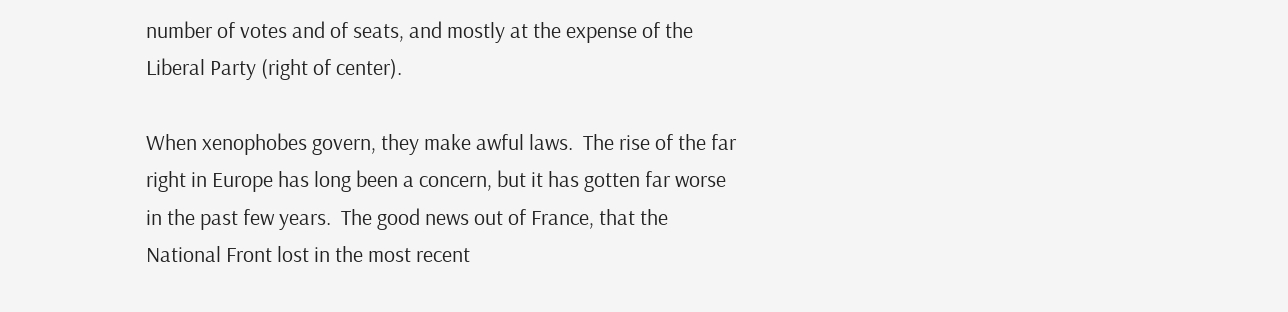number of votes and of seats, and mostly at the expense of the Liberal Party (right of center).

When xenophobes govern, they make awful laws.  The rise of the far right in Europe has long been a concern, but it has gotten far worse in the past few years.  The good news out of France, that the National Front lost in the most recent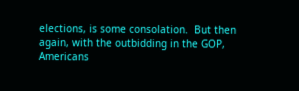elections, is some consolation.  But then again, with the outbidding in the GOP, Americans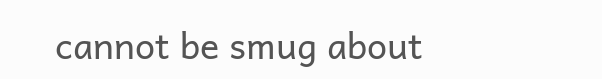cannot be smug about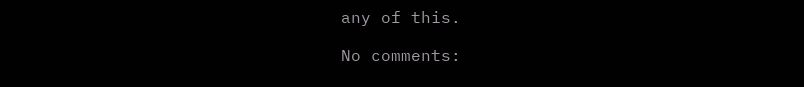any of this.

No comments: